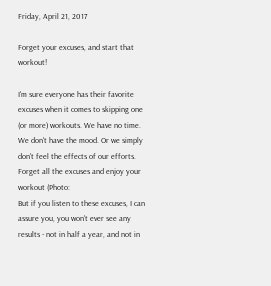Friday, April 21, 2017

Forget your excuses, and start that workout!

I'm sure everyone has their favorite excuses when it comes to skipping one (or more) workouts. We have no time. We don't have the mood. Or we simply don't feel the effects of our efforts.
Forget all the excuses and enjoy your workout (Photo:
But if you listen to these excuses, I can assure you, you won't ever see any results - not in half a year, and not in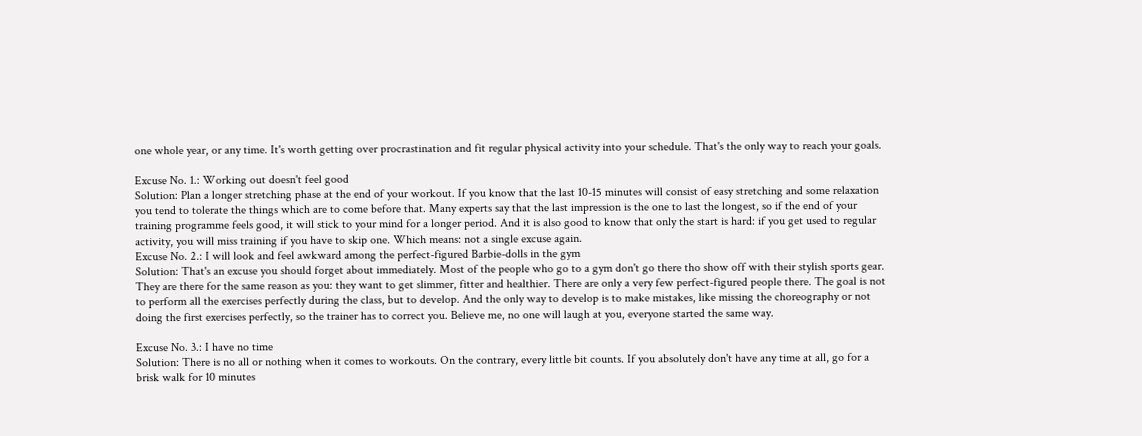one whole year, or any time. It's worth getting over procrastination and fit regular physical activity into your schedule. That's the only way to reach your goals.

Excuse No. 1.: Working out doesn't feel good
Solution: Plan a longer stretching phase at the end of your workout. If you know that the last 10-15 minutes will consist of easy stretching and some relaxation you tend to tolerate the things which are to come before that. Many experts say that the last impression is the one to last the longest, so if the end of your training programme feels good, it will stick to your mind for a longer period. And it is also good to know that only the start is hard: if you get used to regular activity, you will miss training if you have to skip one. Which means: not a single excuse again.
Excuse No. 2.: I will look and feel awkward among the perfect-figured Barbie-dolls in the gym
Solution: That's an excuse you should forget about immediately. Most of the people who go to a gym don't go there tho show off with their stylish sports gear. They are there for the same reason as you: they want to get slimmer, fitter and healthier. There are only a very few perfect-figured people there. The goal is not to perform all the exercises perfectly during the class, but to develop. And the only way to develop is to make mistakes, like missing the choreography or not doing the first exercises perfectly, so the trainer has to correct you. Believe me, no one will laugh at you, everyone started the same way.

Excuse No. 3.: I have no time
Solution: There is no all or nothing when it comes to workouts. On the contrary, every little bit counts. If you absolutely don't have any time at all, go for a brisk walk for 10 minutes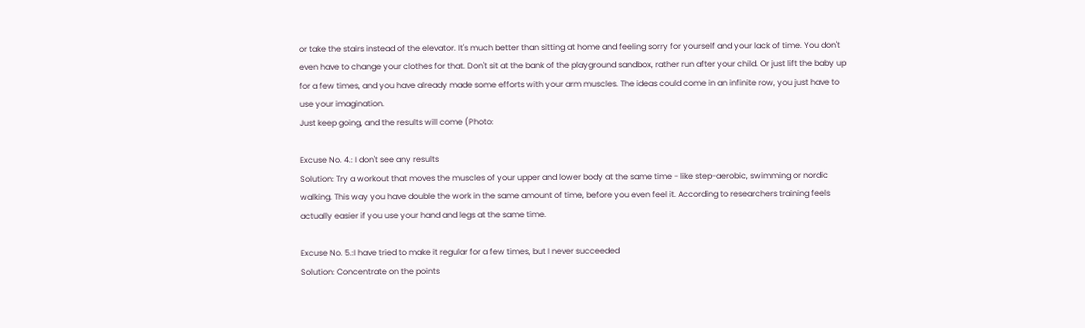or take the stairs instead of the elevator. It's much better than sitting at home and feeling sorry for yourself and your lack of time. You don't even have to change your clothes for that. Don't sit at the bank of the playground sandbox, rather run after your child. Or just lift the baby up for a few times, and you have already made some efforts with your arm muscles. The ideas could come in an infinite row, you just have to use your imagination.
Just keep going, and the results will come (Photo:

Excuse No. 4.: I don't see any results
Solution: Try a workout that moves the muscles of your upper and lower body at the same time - like step-aerobic, swimming or nordic walking. This way you have double the work in the same amount of time, before you even feel it. According to researchers training feels actually easier if you use your hand and legs at the same time.

Excuse No. 5.:I have tried to make it regular for a few times, but I never succeeded
Solution: Concentrate on the points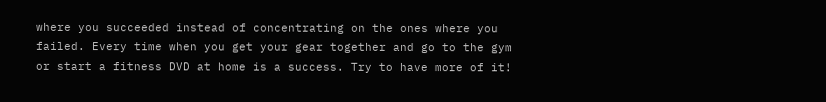where you succeeded instead of concentrating on the ones where you failed. Every time when you get your gear together and go to the gym or start a fitness DVD at home is a success. Try to have more of it!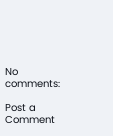No comments:

Post a Comment